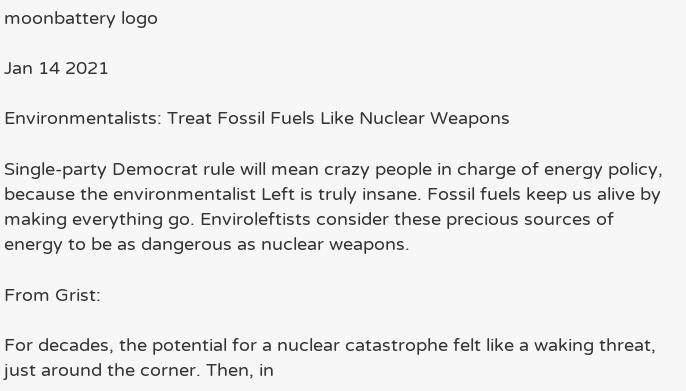moonbattery logo

Jan 14 2021

Environmentalists: Treat Fossil Fuels Like Nuclear Weapons

Single-party Democrat rule will mean crazy people in charge of energy policy, because the environmentalist Left is truly insane. Fossil fuels keep us alive by making everything go. Enviroleftists consider these precious sources of energy to be as dangerous as nuclear weapons.

From Grist:

For decades, the potential for a nuclear catastrophe felt like a waking threat, just around the corner. Then, in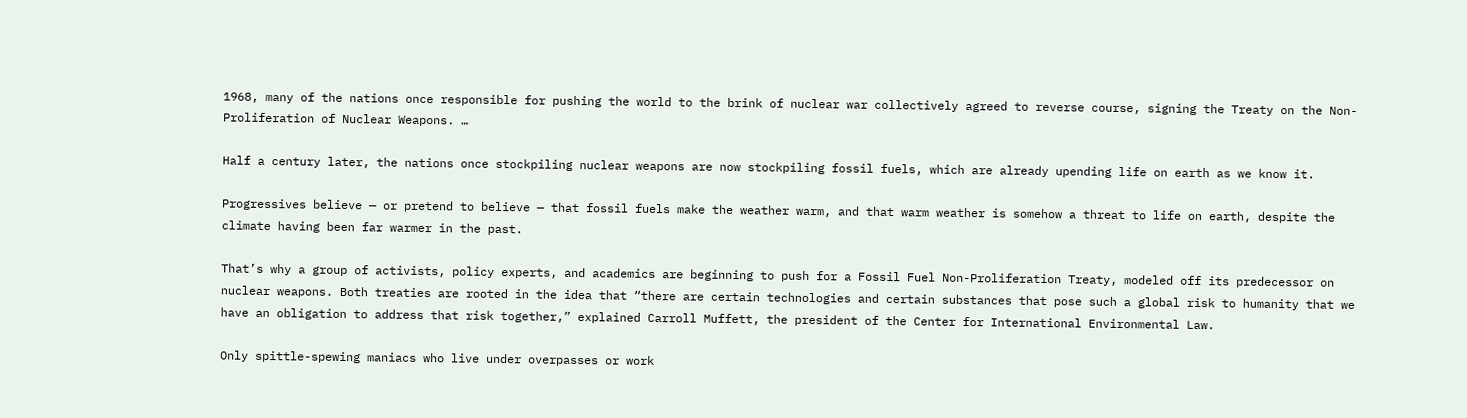1968, many of the nations once responsible for pushing the world to the brink of nuclear war collectively agreed to reverse course, signing the Treaty on the Non-Proliferation of Nuclear Weapons. …

Half a century later, the nations once stockpiling nuclear weapons are now stockpiling fossil fuels, which are already upending life on earth as we know it.

Progressives believe — or pretend to believe — that fossil fuels make the weather warm, and that warm weather is somehow a threat to life on earth, despite the climate having been far warmer in the past.

That’s why a group of activists, policy experts, and academics are beginning to push for a Fossil Fuel Non-Proliferation Treaty, modeled off its predecessor on nuclear weapons. Both treaties are rooted in the idea that “there are certain technologies and certain substances that pose such a global risk to humanity that we have an obligation to address that risk together,” explained Carroll Muffett, the president of the Center for International Environmental Law.

Only spittle-spewing maniacs who live under overpasses or work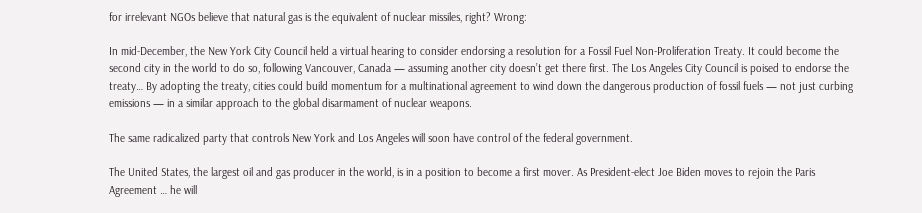for irrelevant NGOs believe that natural gas is the equivalent of nuclear missiles, right? Wrong:

In mid-December, the New York City Council held a virtual hearing to consider endorsing a resolution for a Fossil Fuel Non-Proliferation Treaty. It could become the second city in the world to do so, following Vancouver, Canada — assuming another city doesn’t get there first. The Los Angeles City Council is poised to endorse the treaty… By adopting the treaty, cities could build momentum for a multinational agreement to wind down the dangerous production of fossil fuels — not just curbing emissions — in a similar approach to the global disarmament of nuclear weapons.

The same radicalized party that controls New York and Los Angeles will soon have control of the federal government.

The United States, the largest oil and gas producer in the world, is in a position to become a first mover. As President-elect Joe Biden moves to rejoin the Paris Agreement … he will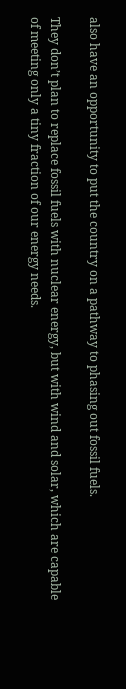also have an opportunity to put the country on a pathway to phasing out fossil fuels.

They don’t plan to replace fossil fuels with nuclear energy, but with wind and solar, which are capable of meeting only a tiny fraction of our energy needs.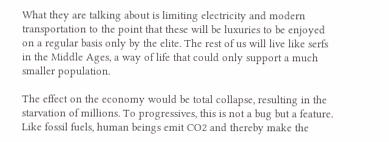What they are talking about is limiting electricity and modern transportation to the point that these will be luxuries to be enjoyed on a regular basis only by the elite. The rest of us will live like serfs in the Middle Ages, a way of life that could only support a much smaller population.

The effect on the economy would be total collapse, resulting in the starvation of millions. To progressives, this is not a bug but a feature. Like fossil fuels, human beings emit CO2 and thereby make the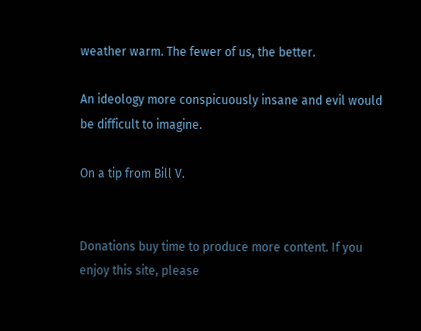weather warm. The fewer of us, the better.

An ideology more conspicuously insane and evil would be difficult to imagine.

On a tip from Bill V.


Donations buy time to produce more content. If you enjoy this site, please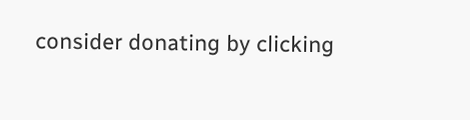consider donating by clicking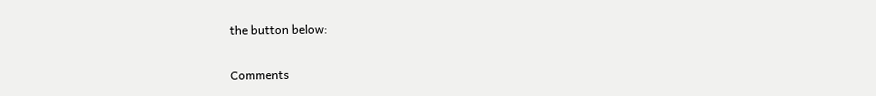the button below:

Comments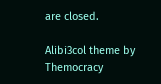are closed.

Alibi3col theme by Themocracy